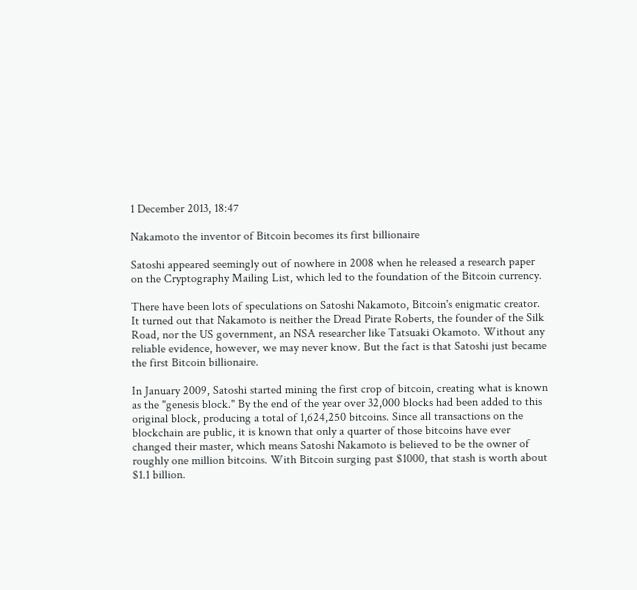1 December 2013, 18:47

Nakamoto the inventor of Bitcoin becomes its first billionaire

Satoshi appeared seemingly out of nowhere in 2008 when he released a research paper on the Cryptography Mailing List, which led to the foundation of the Bitcoin currency.

There have been lots of speculations on Satoshi Nakamoto, Bitcoin's enigmatic creator. It turned out that Nakamoto is neither the Dread Pirate Roberts, the founder of the Silk Road, nor the US government, an NSA researcher like Tatsuaki Okamoto. Without any reliable evidence, however, we may never know. But the fact is that Satoshi just became the first Bitcoin billionaire.

In January 2009, Satoshi started mining the first crop of bitcoin, creating what is known as the "genesis block." By the end of the year over 32,000 blocks had been added to this original block, producing a total of 1,624,250 bitcoins. Since all transactions on the blockchain are public, it is known that only a quarter of those bitcoins have ever changed their master, which means Satoshi Nakamoto is believed to be the owner of roughly one million bitcoins. With Bitcoin surging past $1000, that stash is worth about $1.1 billion.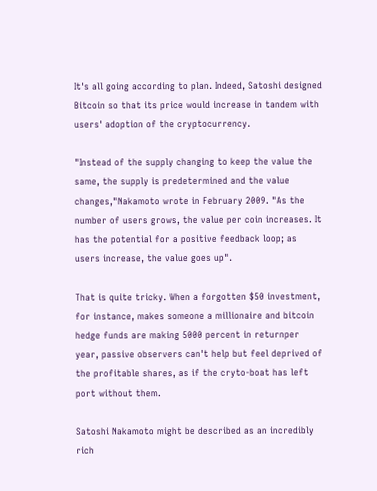It's all going according to plan. Indeed, Satoshi designed Bitcoin so that its price would increase in tandem with users' adoption of the cryptocurrency.

"Instead of the supply changing to keep the value the same, the supply is predetermined and the value changes,"Nakamoto wrote in February 2009. "As the number of users grows, the value per coin increases. It has the potential for a positive feedback loop; as users increase, the value goes up".

That is quite tricky. When a forgotten $50 investment, for instance, makes someone a millionaire and bitcoin hedge funds are making 5000 percent in returnper year, passive observers can't help but feel deprived of the profitable shares, as if the cryto-boat has left port without them.

Satoshi Nakamoto might be described as an incredibly rich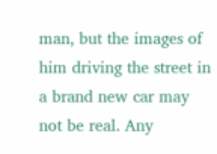man, but the images of him driving the street in a brand new car may not be real. Any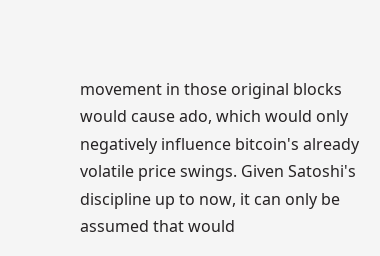movement in those original blocks would cause ado, which would only negatively influence bitcoin's already volatile price swings. Given Satoshi's discipline up to now, it can only be assumed that would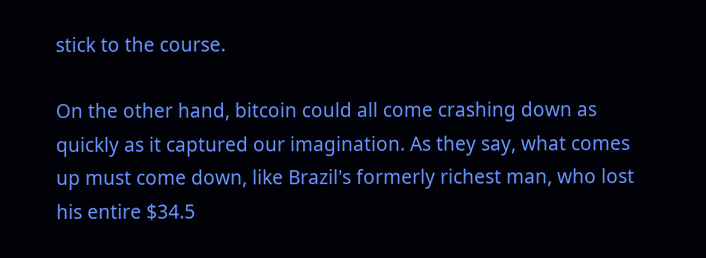stick to the course.

On the other hand, bitcoin could all come crashing down as quickly as it captured our imagination. As they say, what comes up must come down, like Brazil's formerly richest man, who lost his entire $34.5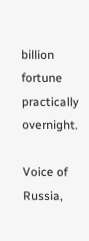billion fortune practically overnight.

Voice of Russia,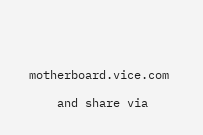motherboard.vice.com

    and share via